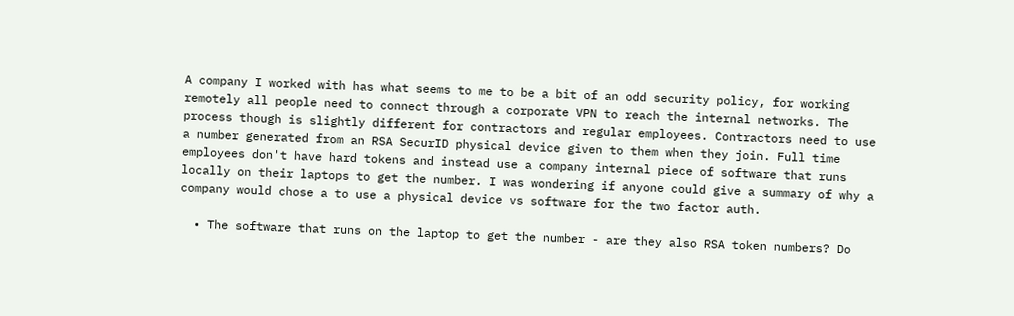A company I worked with has what seems to me to be a bit of an odd security policy, for working remotely all people need to connect through a corporate VPN to reach the internal networks. The process though is slightly different for contractors and regular employees. Contractors need to use a number generated from an RSA SecurID physical device given to them when they join. Full time employees don't have hard tokens and instead use a company internal piece of software that runs locally on their laptops to get the number. I was wondering if anyone could give a summary of why a company would chose a to use a physical device vs software for the two factor auth.

  • The software that runs on the laptop to get the number - are they also RSA token numbers? Do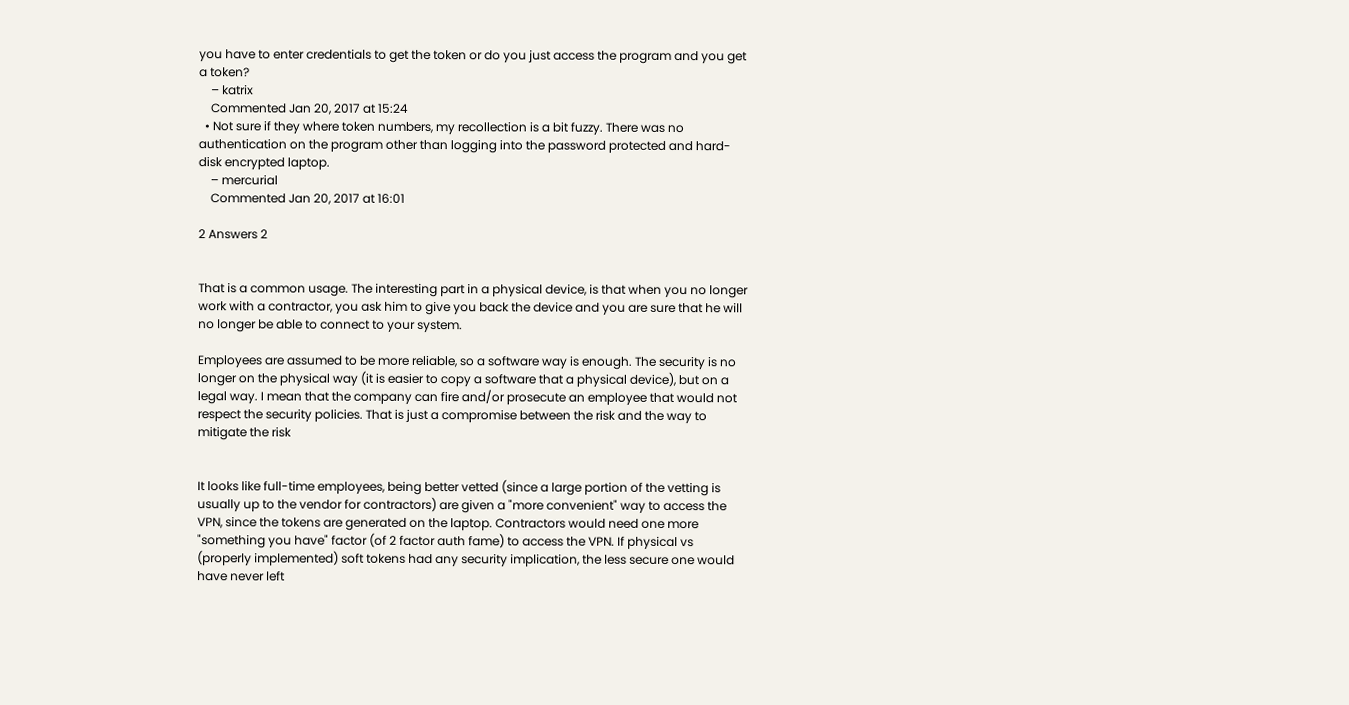you have to enter credentials to get the token or do you just access the program and you get a token?
    – katrix
    Commented Jan 20, 2017 at 15:24
  • Not sure if they where token numbers, my recollection is a bit fuzzy. There was no authentication on the program other than logging into the password protected and hard-disk encrypted laptop.
    – mercurial
    Commented Jan 20, 2017 at 16:01

2 Answers 2


That is a common usage. The interesting part in a physical device, is that when you no longer work with a contractor, you ask him to give you back the device and you are sure that he will no longer be able to connect to your system.

Employees are assumed to be more reliable, so a software way is enough. The security is no longer on the physical way (it is easier to copy a software that a physical device), but on a legal way. I mean that the company can fire and/or prosecute an employee that would not respect the security policies. That is just a compromise between the risk and the way to mitigate the risk


It looks like full-time employees, being better vetted (since a large portion of the vetting is usually up to the vendor for contractors) are given a "more convenient" way to access the VPN, since the tokens are generated on the laptop. Contractors would need one more "something you have" factor (of 2 factor auth fame) to access the VPN. If physical vs (properly implemented) soft tokens had any security implication, the less secure one would have never left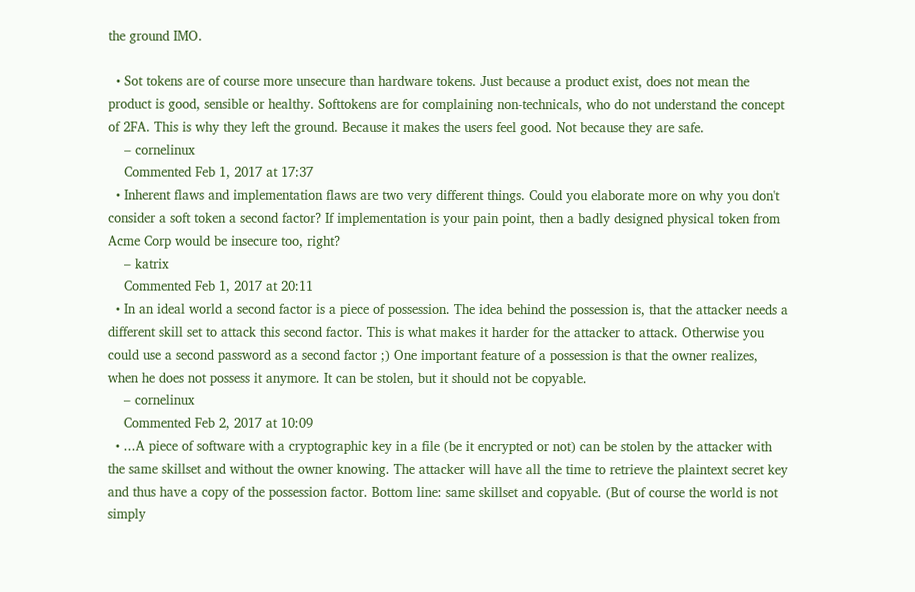the ground IMO.

  • Sot tokens are of course more unsecure than hardware tokens. Just because a product exist, does not mean the product is good, sensible or healthy. Softtokens are for complaining non-technicals, who do not understand the concept of 2FA. This is why they left the ground. Because it makes the users feel good. Not because they are safe.
    – cornelinux
    Commented Feb 1, 2017 at 17:37
  • Inherent flaws and implementation flaws are two very different things. Could you elaborate more on why you don't consider a soft token a second factor? If implementation is your pain point, then a badly designed physical token from Acme Corp would be insecure too, right?
    – katrix
    Commented Feb 1, 2017 at 20:11
  • In an ideal world a second factor is a piece of possession. The idea behind the possession is, that the attacker needs a different skill set to attack this second factor. This is what makes it harder for the attacker to attack. Otherwise you could use a second password as a second factor ;) One important feature of a possession is that the owner realizes, when he does not possess it anymore. It can be stolen, but it should not be copyable.
    – cornelinux
    Commented Feb 2, 2017 at 10:09
  • ...A piece of software with a cryptographic key in a file (be it encrypted or not) can be stolen by the attacker with the same skillset and without the owner knowing. The attacker will have all the time to retrieve the plaintext secret key and thus have a copy of the possession factor. Bottom line: same skillset and copyable. (But of course the world is not simply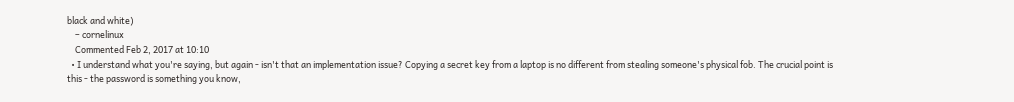black and white)
    – cornelinux
    Commented Feb 2, 2017 at 10:10
  • I understand what you're saying, but again - isn't that an implementation issue? Copying a secret key from a laptop is no different from stealing someone's physical fob. The crucial point is this - the password is something you know,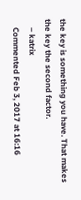the key is something you have. That makes the key the second factor.
    – katrix
    Commented Feb 3, 2017 at 16:16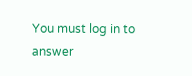You must log in to answer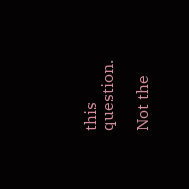this question.

Not the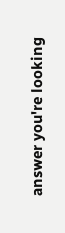answer you're looking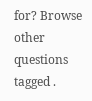for? Browse other questions tagged .